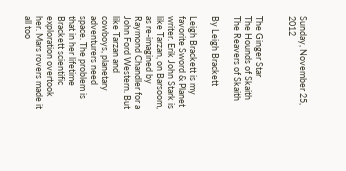Sunday, November 25, 2012


The Ginger Star
The Hounds of Skaith
The Reavers of Skaith

By Leigh Brackett

Leigh Brackett is my favorite Sword & Planet writer. Erik John Stark is like Tarzan, on Barsoom, as re-imagined by Raymond Chandler for a John Ford Western. But like Tarzan and cowboys, planetary adventurers need space. The problem is that in her lifetime Brackett scientific exploration overtook her. Mars rovers made it all too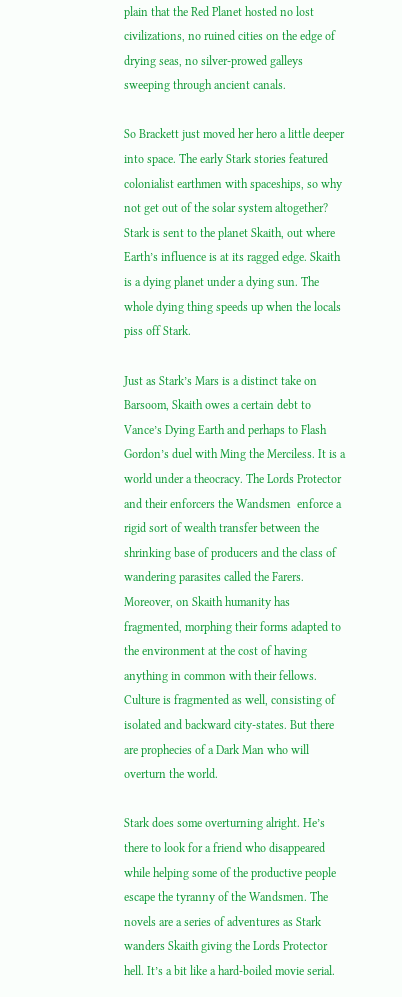plain that the Red Planet hosted no lost civilizations, no ruined cities on the edge of drying seas, no silver-prowed galleys sweeping through ancient canals.

So Brackett just moved her hero a little deeper into space. The early Stark stories featured colonialist earthmen with spaceships, so why not get out of the solar system altogether? Stark is sent to the planet Skaith, out where Earth’s influence is at its ragged edge. Skaith is a dying planet under a dying sun. The whole dying thing speeds up when the locals piss off Stark.

Just as Stark’s Mars is a distinct take on Barsoom, Skaith owes a certain debt to Vance’s Dying Earth and perhaps to Flash Gordon’s duel with Ming the Merciless. It is a world under a theocracy. The Lords Protector and their enforcers the Wandsmen  enforce a rigid sort of wealth transfer between the shrinking base of producers and the class of wandering parasites called the Farers. Moreover, on Skaith humanity has fragmented, morphing their forms adapted to the environment at the cost of having anything in common with their fellows. Culture is fragmented as well, consisting of isolated and backward city-states. But there are prophecies of a Dark Man who will overturn the world.

Stark does some overturning alright. He’s there to look for a friend who disappeared while helping some of the productive people escape the tyranny of the Wandsmen. The novels are a series of adventures as Stark wanders Skaith giving the Lords Protector hell. It’s a bit like a hard-boiled movie serial.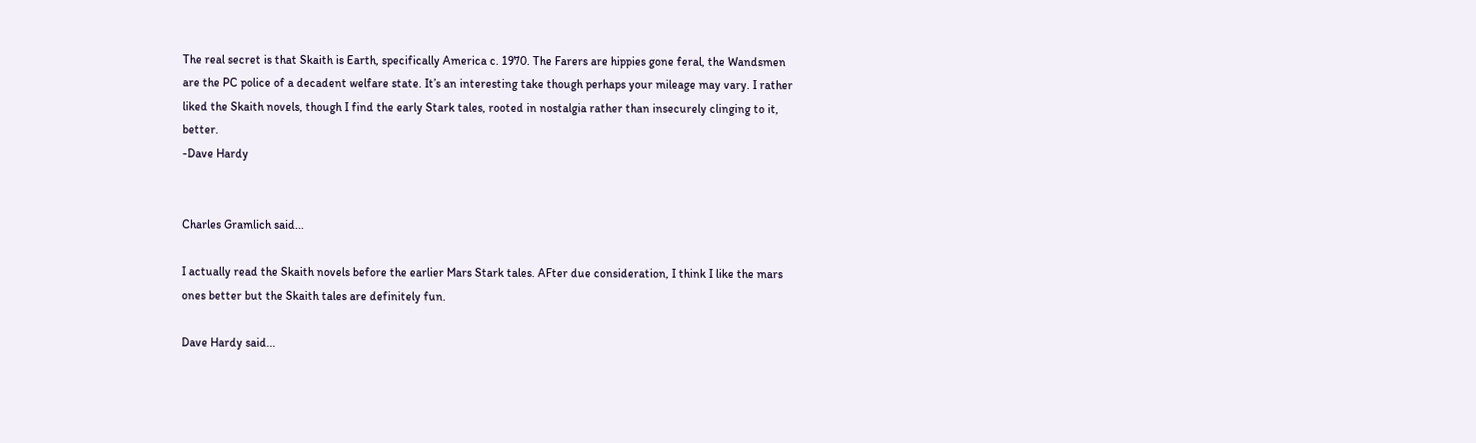The real secret is that Skaith is Earth, specifically America c. 1970. The Farers are hippies gone feral, the Wandsmen are the PC police of a decadent welfare state. It’s an interesting take though perhaps your mileage may vary. I rather liked the Skaith novels, though I find the early Stark tales, rooted in nostalgia rather than insecurely clinging to it, better.
-Dave Hardy


Charles Gramlich said...

I actually read the Skaith novels before the earlier Mars Stark tales. AFter due consideration, I think I like the mars ones better but the Skaith tales are definitely fun.

Dave Hardy said...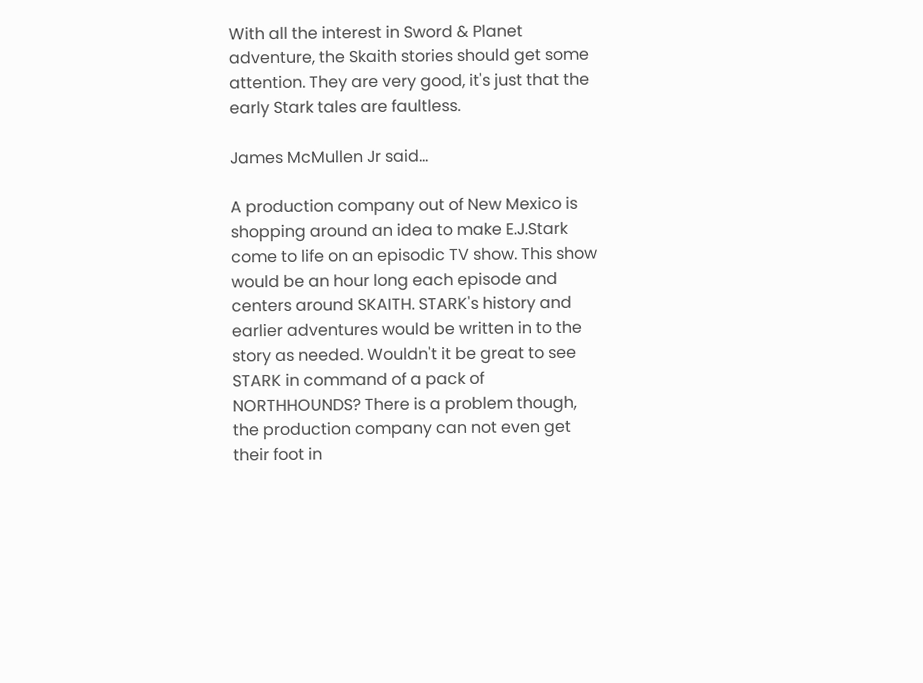With all the interest in Sword & Planet adventure, the Skaith stories should get some attention. They are very good, it's just that the early Stark tales are faultless.

James McMullen Jr said...

A production company out of New Mexico is shopping around an idea to make E.J.Stark come to life on an episodic TV show. This show would be an hour long each episode and centers around SKAITH. STARK's history and earlier adventures would be written in to the story as needed. Wouldn't it be great to see STARK in command of a pack of NORTHHOUNDS? There is a problem though, the production company can not even get their foot in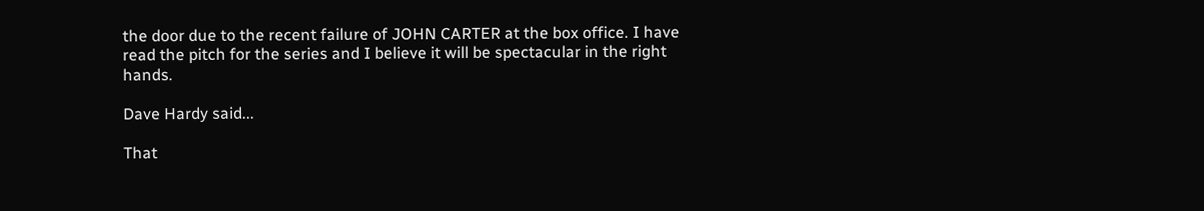the door due to the recent failure of JOHN CARTER at the box office. I have read the pitch for the series and I believe it will be spectacular in the right hands.

Dave Hardy said...

That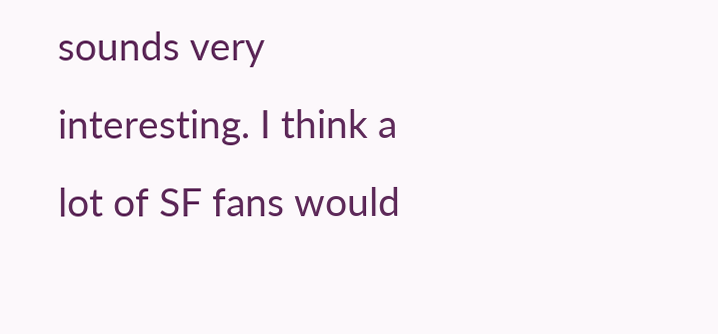sounds very interesting. I think a lot of SF fans would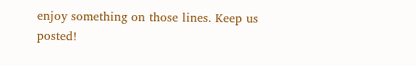enjoy something on those lines. Keep us posted!